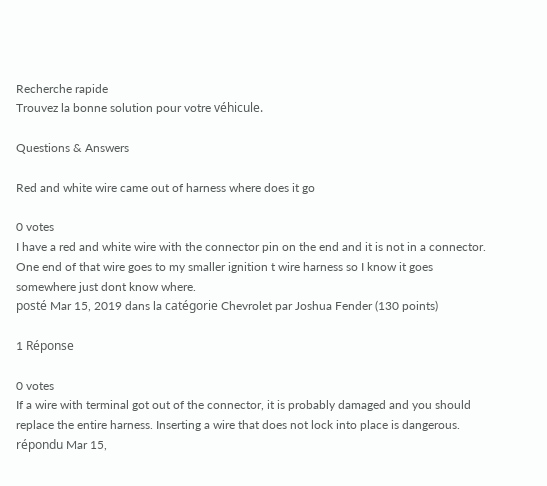Recherche rapide
Trouvez la bonne solution pour votre véhicule.

Questions & Answers

Red and white wire came out of harness where does it go

0 votes
I have a red and white wire with the connector pin on the end and it is not in a connector. One end of that wire goes to my smaller ignition t wire harness so I know it goes somewhere just dont know where.
posté Mar 15, 2019 dans la catégorie Chevrolet par Joshua Fender (130 points)

1 Réponse

0 votes
If a wire with terminal got out of the connector, it is probably damaged and you should replace the entire harness. Inserting a wire that does not lock into place is dangerous.
répondu Mar 15,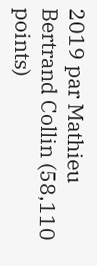2019 par Mathieu Bertrand Collin (58,110 points)